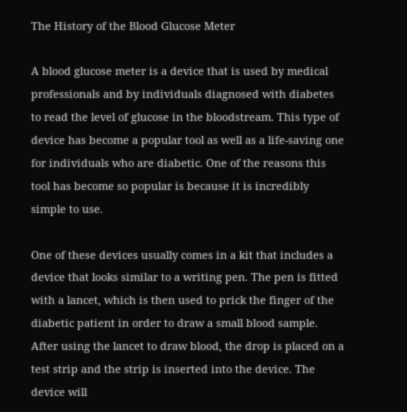The History of the Blood Glucose Meter

A blood glucose meter is a device that is used by medical professionals and by individuals diagnosed with diabetes to read the level of glucose in the bloodstream. This type of device has become a popular tool as well as a life-saving one for individuals who are diabetic. One of the reasons this tool has become so popular is because it is incredibly simple to use.

One of these devices usually comes in a kit that includes a device that looks similar to a writing pen. The pen is fitted with a lancet, which is then used to prick the finger of the diabetic patient in order to draw a small blood sample. After using the lancet to draw blood, the drop is placed on a test strip and the strip is inserted into the device. The device will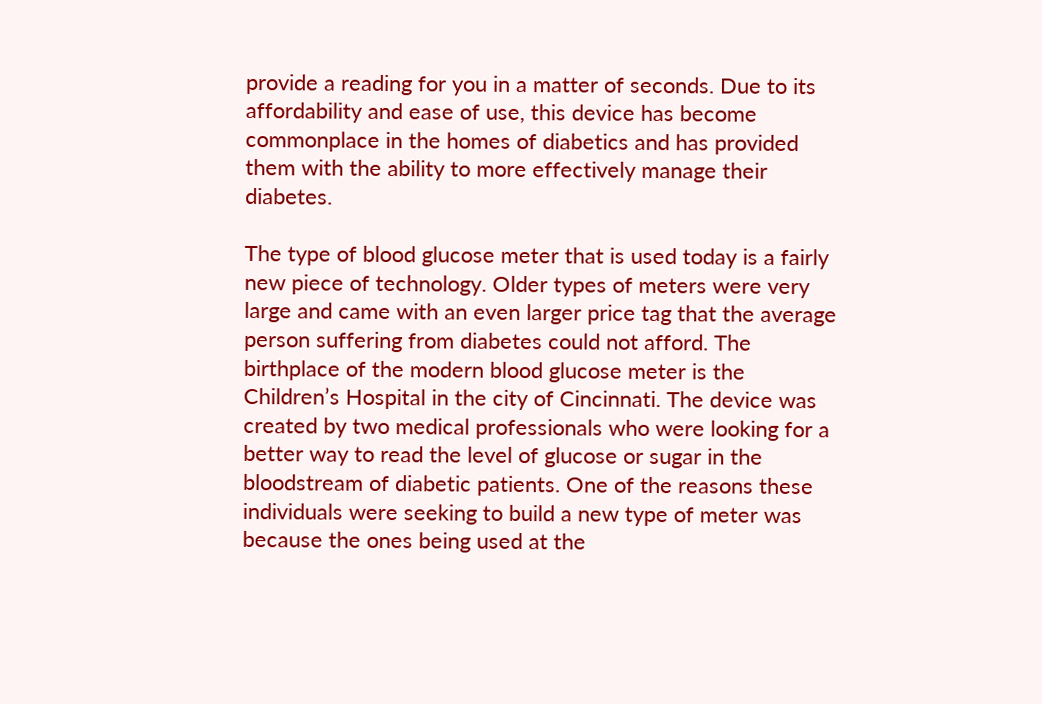provide a reading for you in a matter of seconds. Due to its affordability and ease of use, this device has become commonplace in the homes of diabetics and has provided them with the ability to more effectively manage their diabetes.

The type of blood glucose meter that is used today is a fairly new piece of technology. Older types of meters were very large and came with an even larger price tag that the average person suffering from diabetes could not afford. The birthplace of the modern blood glucose meter is the Children’s Hospital in the city of Cincinnati. The device was created by two medical professionals who were looking for a better way to read the level of glucose or sugar in the bloodstream of diabetic patients. One of the reasons these individuals were seeking to build a new type of meter was because the ones being used at the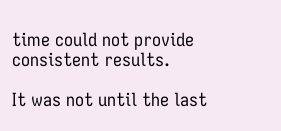time could not provide consistent results.

It was not until the last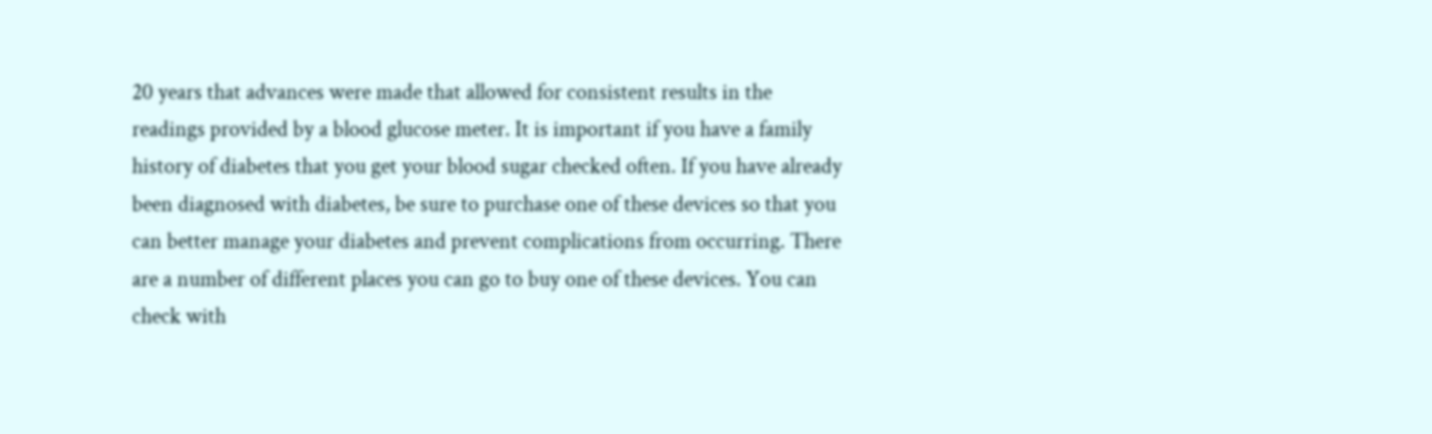20 years that advances were made that allowed for consistent results in the readings provided by a blood glucose meter. It is important if you have a family history of diabetes that you get your blood sugar checked often. If you have already been diagnosed with diabetes, be sure to purchase one of these devices so that you can better manage your diabetes and prevent complications from occurring. There are a number of different places you can go to buy one of these devices. You can check with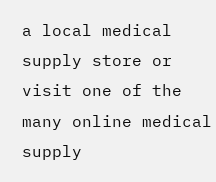a local medical supply store or visit one of the many online medical supply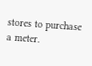stores to purchase a meter.